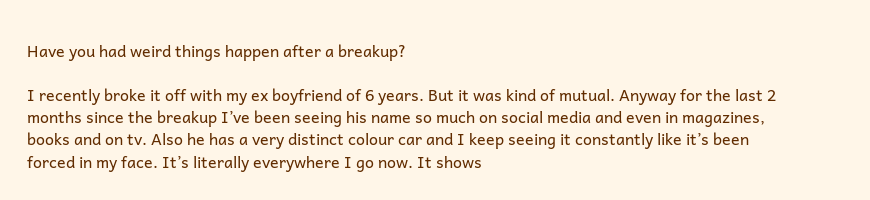Have you had weird things happen after a breakup?

I recently broke it off with my ex boyfriend of 6 years. But it was kind of mutual. Anyway for the last 2 months since the breakup I’ve been seeing his name so much on social media and even in magazines, books and on tv. Also he has a very distinct colour car and I keep seeing it constantly like it’s been forced in my face. It’s literally everywhere I go now. It shows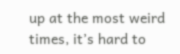up at the most weird times, it’s hard to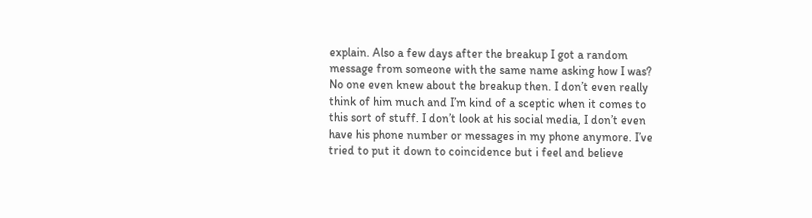explain. Also a few days after the breakup I got a random message from someone with the same name asking how I was? No one even knew about the breakup then. I don’t even really think of him much and I’m kind of a sceptic when it comes to this sort of stuff. I don’t look at his social media, I don’t even have his phone number or messages in my phone anymore. I’ve tried to put it down to coincidence but i feel and believe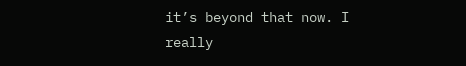it’s beyond that now. I really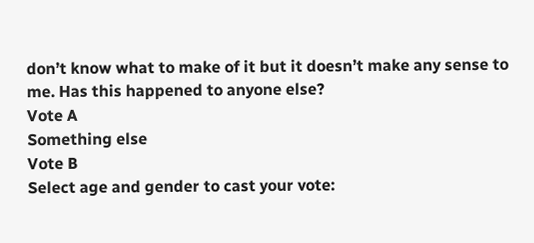don’t know what to make of it but it doesn’t make any sense to me. Has this happened to anyone else?
Vote A
Something else
Vote B
Select age and gender to cast your vote: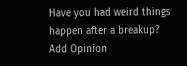Have you had weird things happen after a breakup?
Add Opinion